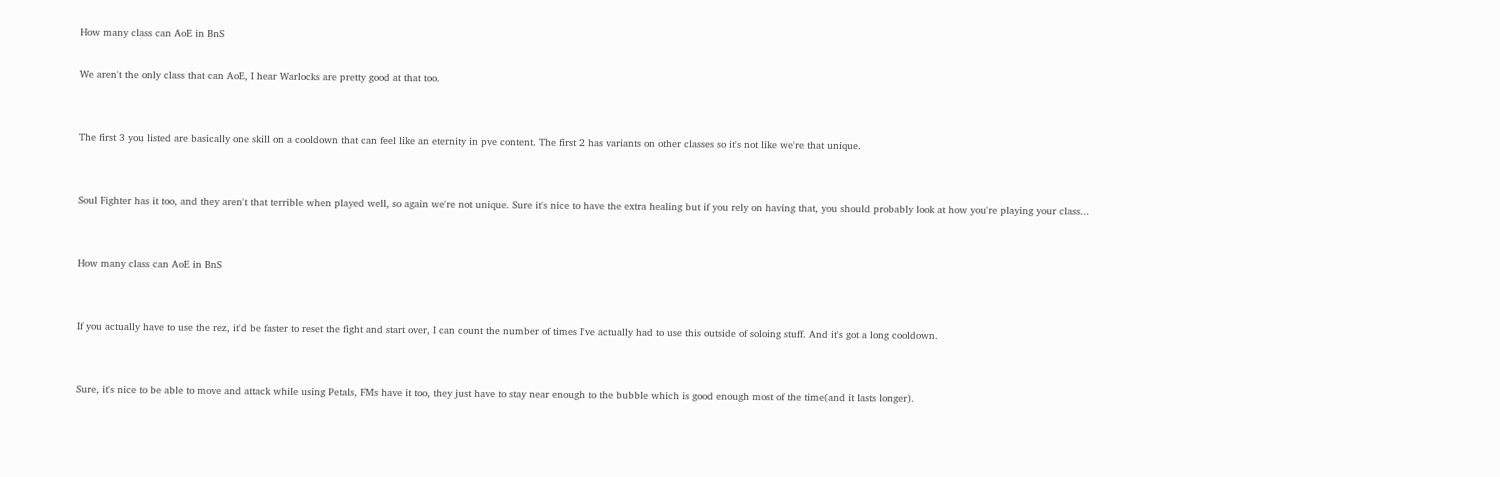How many class can AoE in BnS

We aren't the only class that can AoE, I hear Warlocks are pretty good at that too.


The first 3 you listed are basically one skill on a cooldown that can feel like an eternity in pve content. The first 2 has variants on other classes so it's not like we're that unique.


Soul Fighter has it too, and they aren't that terrible when played well, so again we're not unique. Sure it's nice to have the extra healing but if you rely on having that, you should probably look at how you're playing your class...


How many class can AoE in BnS


If you actually have to use the rez, it'd be faster to reset the fight and start over, I can count the number of times I've actually had to use this outside of soloing stuff. And it's got a long cooldown.


Sure, it's nice to be able to move and attack while using Petals, FMs have it too, they just have to stay near enough to the bubble which is good enough most of the time(and it lasts longer).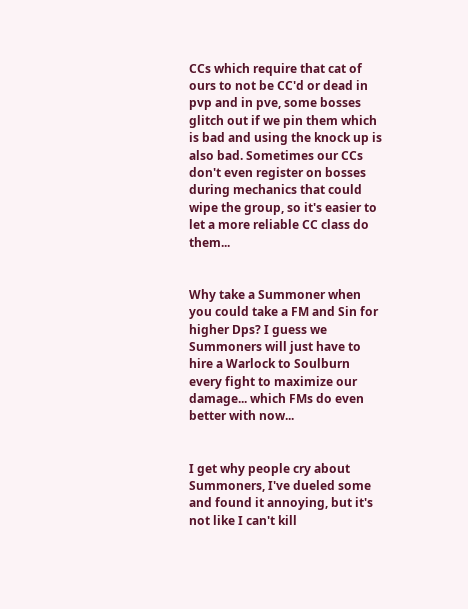CCs which require that cat of ours to not be CC'd or dead in pvp and in pve, some bosses glitch out if we pin them which is bad and using the knock up is also bad. Sometimes our CCs don't even register on bosses during mechanics that could wipe the group, so it's easier to let a more reliable CC class do them...


Why take a Summoner when you could take a FM and Sin for higher Dps? I guess we Summoners will just have to hire a Warlock to Soulburn every fight to maximize our damage... which FMs do even better with now...


I get why people cry about Summoners, I've dueled some and found it annoying, but it's not like I can't kill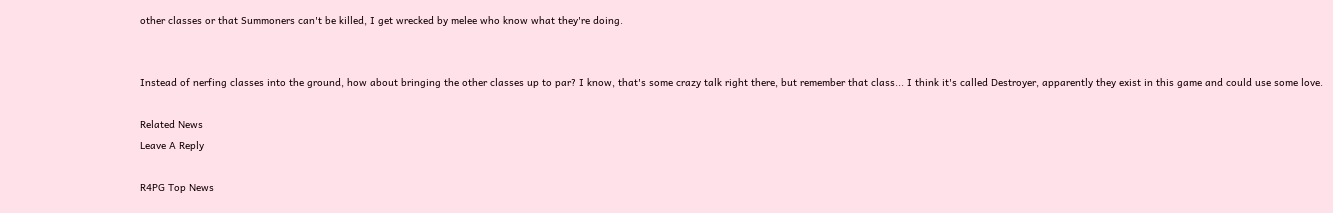other classes or that Summoners can't be killed, I get wrecked by melee who know what they're doing.


Instead of nerfing classes into the ground, how about bringing the other classes up to par? I know, that's some crazy talk right there, but remember that class... I think it's called Destroyer, apparently they exist in this game and could use some love.

Related News
Leave A Reply

R4PG Top News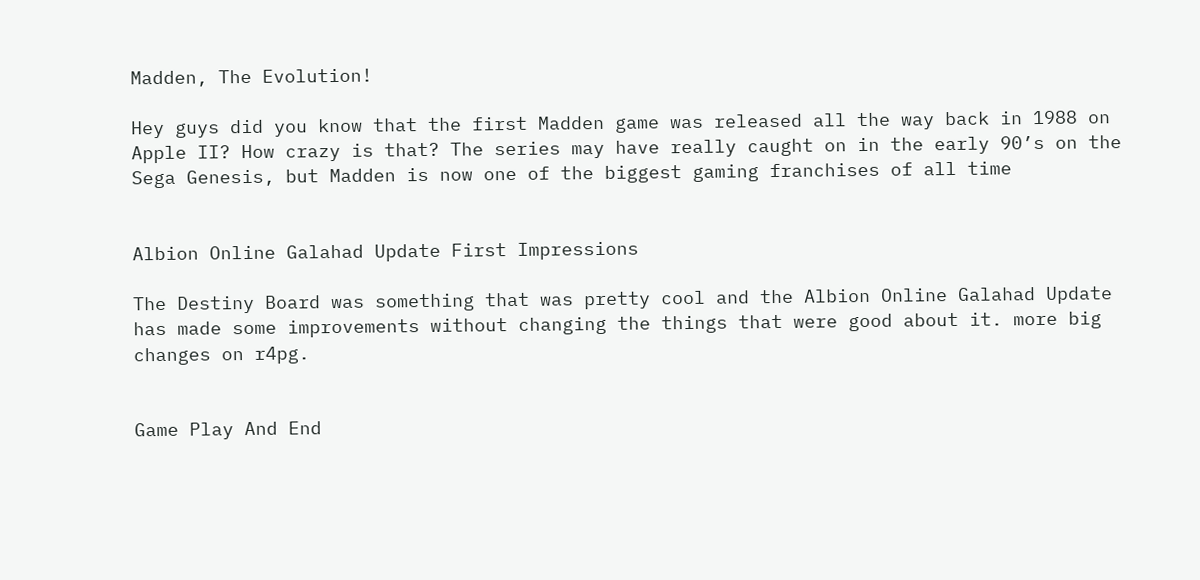Madden, The Evolution!

Hey guys did you know that the first Madden game was released all the way back in 1988 on Apple II? How crazy is that? The series may have really caught on in the early 90’s on the Sega Genesis, but Madden is now one of the biggest gaming franchises of all time


Albion Online Galahad Update First Impressions

The Destiny Board was something that was pretty cool and the Albion Online Galahad Update has made some improvements without changing the things that were good about it. more big changes on r4pg.


Game Play And End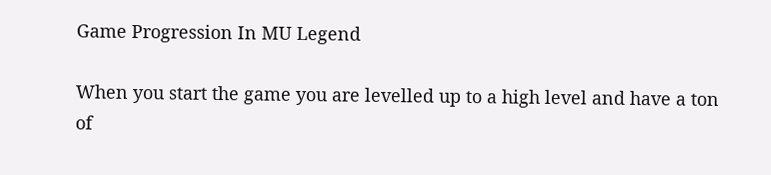Game Progression In MU Legend

When you start the game you are levelled up to a high level and have a ton of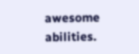awesome abilities.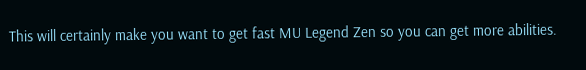This will certainly make you want to get fast MU Legend Zen so you can get more abilities.